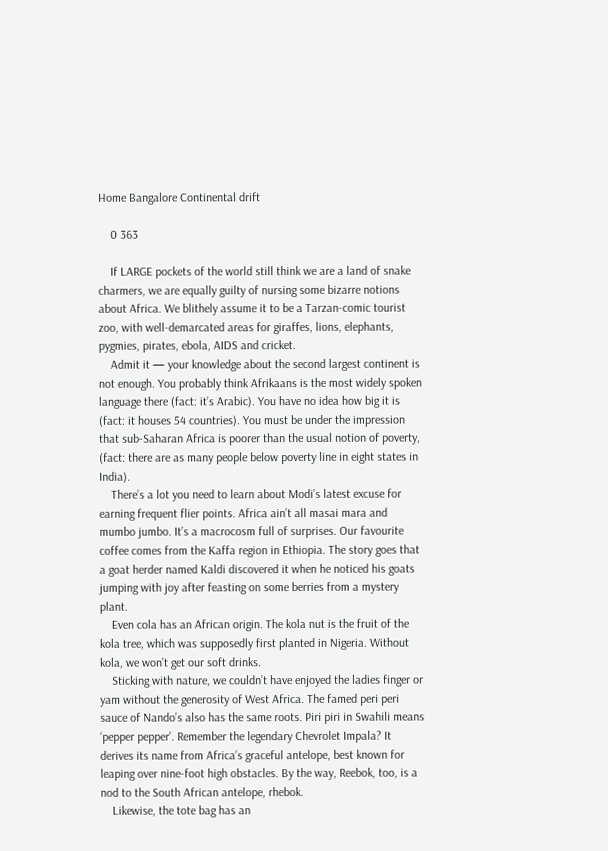Home Bangalore Continental drift

    0 363

    If LARGE pockets of the world still think we are a land of snake charmers, we are equally guilty of nursing some bizarre notions about Africa. We blithely assume it to be a Tarzan-comic tourist zoo, with well-demarcated areas for giraffes, lions, elephants, pygmies, pirates, ebola, AIDS and cricket.
    Admit it — your knowledge about the second largest continent is not enough. You probably think Afrikaans is the most widely spoken language there (fact: it’s Arabic). You have no idea how big it is (fact: it houses 54 countries). You must be under the impression that sub-Saharan Africa is poorer than the usual notion of poverty, (fact: there are as many people below poverty line in eight states in India).
    There’s a lot you need to learn about Modi’s latest excuse for earning frequent flier points. Africa ain’t all masai mara and mumbo jumbo. It’s a macrocosm full of surprises. Our favourite coffee comes from the Kaffa region in Ethiopia. The story goes that a goat herder named Kaldi discovered it when he noticed his goats jumping with joy after feasting on some berries from a mystery plant.
    Even cola has an African origin. The kola nut is the fruit of the kola tree, which was supposedly first planted in Nigeria. Without kola, we won’t get our soft drinks.
    Sticking with nature, we couldn’t have enjoyed the ladies finger or yam without the generosity of West Africa. The famed peri peri sauce of Nando’s also has the same roots. Piri piri in Swahili means ‘pepper pepper’. Remember the legendary Chevrolet Impala? It derives its name from Africa’s graceful antelope, best known for leaping over nine-foot high obstacles. By the way, Reebok, too, is a nod to the South African antelope, rhebok.
    Likewise, the tote bag has an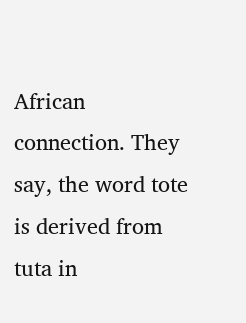African connection. They say, the word tote is derived from tuta in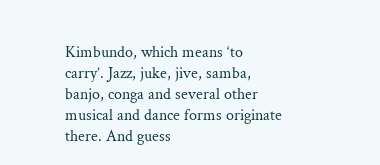Kimbundo, which means ‘to carry’. Jazz, juke, jive, samba, banjo, conga and several other musical and dance forms originate there. And guess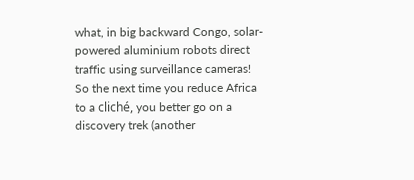what, in big backward Congo, solar-powered aluminium robots direct traffic using surveillance cameras! So the next time you reduce Africa to a cliché, you better go on a discovery trek (another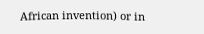African invention) or in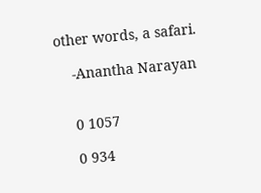other words, a safari.

    -Anantha Narayan


    0 1057

    0 934